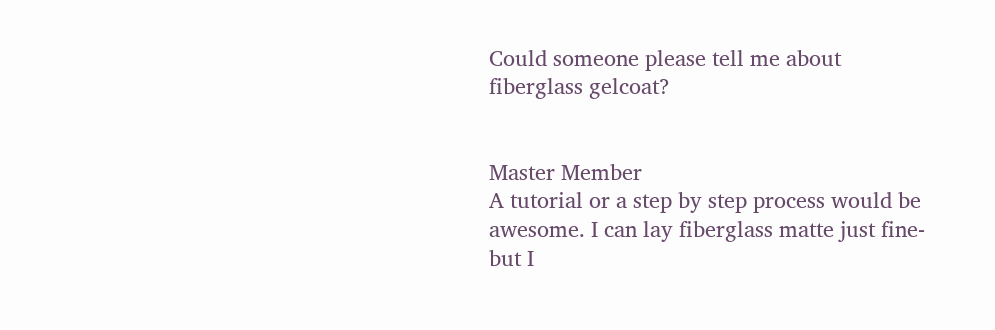Could someone please tell me about fiberglass gelcoat?


Master Member
A tutorial or a step by step process would be awesome. I can lay fiberglass matte just fine- but I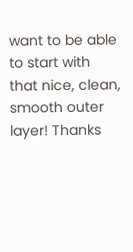want to be able to start with that nice, clean, smooth outer layer! Thanks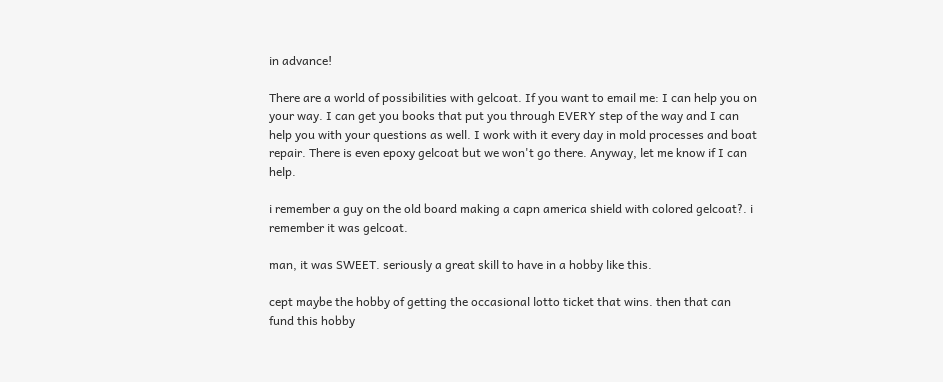in advance!

There are a world of possibilities with gelcoat. If you want to email me: I can help you on your way. I can get you books that put you through EVERY step of the way and I can help you with your questions as well. I work with it every day in mold processes and boat repair. There is even epoxy gelcoat but we won't go there. Anyway, let me know if I can help.

i remember a guy on the old board making a capn america shield with colored gelcoat?. i remember it was gelcoat.

man, it was SWEET. seriously a great skill to have in a hobby like this.

cept maybe the hobby of getting the occasional lotto ticket that wins. then that can fund this hobby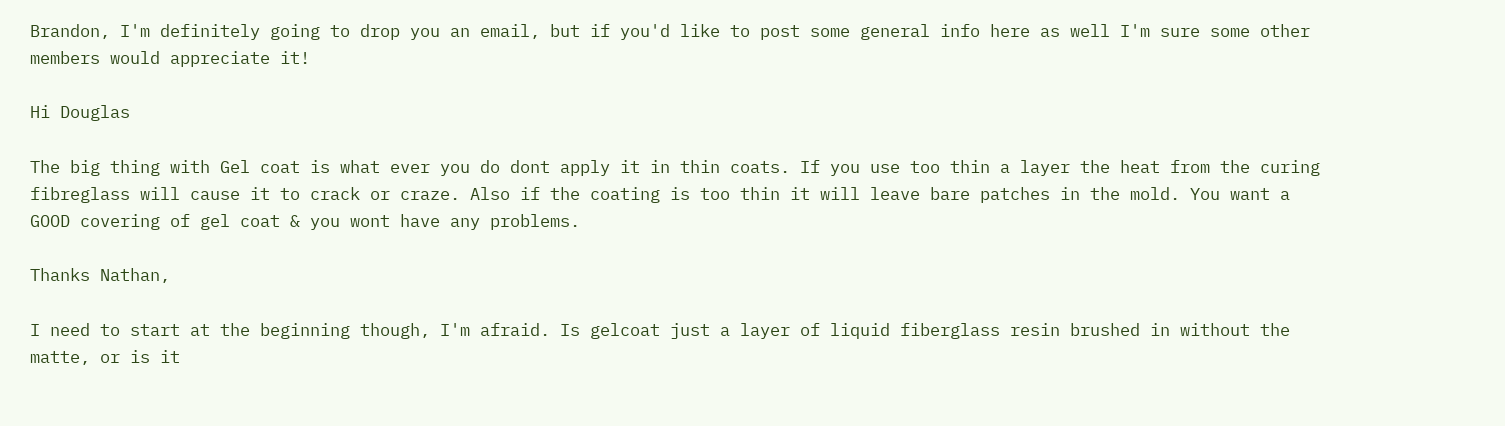Brandon, I'm definitely going to drop you an email, but if you'd like to post some general info here as well I'm sure some other members would appreciate it!

Hi Douglas

The big thing with Gel coat is what ever you do dont apply it in thin coats. If you use too thin a layer the heat from the curing fibreglass will cause it to crack or craze. Also if the coating is too thin it will leave bare patches in the mold. You want a GOOD covering of gel coat & you wont have any problems.

Thanks Nathan,

I need to start at the beginning though, I'm afraid. Is gelcoat just a layer of liquid fiberglass resin brushed in without the matte, or is it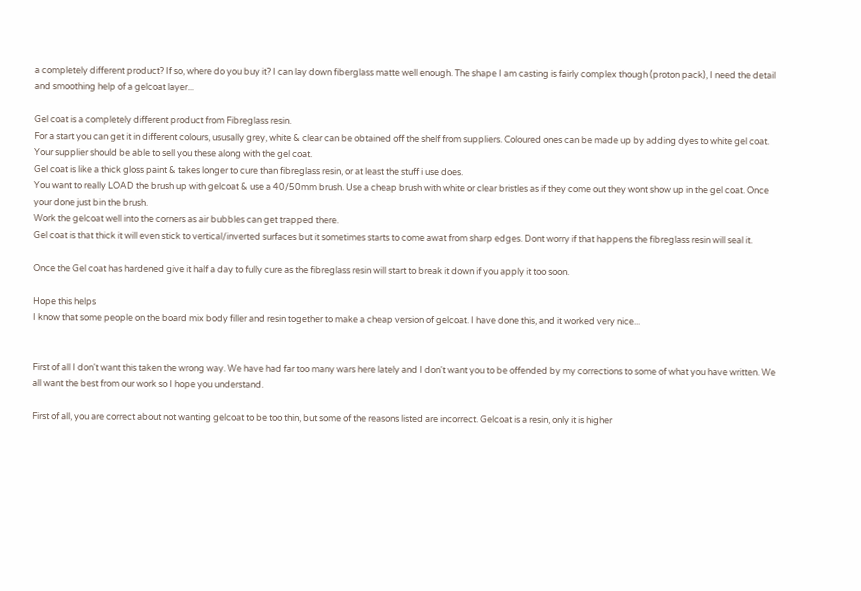a completely different product? If so, where do you buy it? I can lay down fiberglass matte well enough. The shape I am casting is fairly complex though (proton pack), I need the detail and smoothing help of a gelcoat layer...

Gel coat is a completely different product from Fibreglass resin.
For a start you can get it in different colours, ususally grey, white & clear can be obtained off the shelf from suppliers. Coloured ones can be made up by adding dyes to white gel coat. Your supplier should be able to sell you these along with the gel coat.
Gel coat is like a thick gloss paint & takes longer to cure than fibreglass resin, or at least the stuff i use does.
You want to really LOAD the brush up with gelcoat & use a 40/50mm brush. Use a cheap brush with white or clear bristles as if they come out they wont show up in the gel coat. Once your done just bin the brush.
Work the gelcoat well into the corners as air bubbles can get trapped there.
Gel coat is that thick it will even stick to vertical/inverted surfaces but it sometimes starts to come awat from sharp edges. Dont worry if that happens the fibreglass resin will seal it.

Once the Gel coat has hardened give it half a day to fully cure as the fibreglass resin will start to break it down if you apply it too soon.

Hope this helps
I know that some people on the board mix body filler and resin together to make a cheap version of gelcoat. I have done this, and it worked very nice...


First of all I don't want this taken the wrong way. We have had far too many wars here lately and I don't want you to be offended by my corrections to some of what you have written. We all want the best from our work so I hope you understand.

First of all, you are correct about not wanting gelcoat to be too thin, but some of the reasons listed are incorrect. Gelcoat is a resin, only it is higher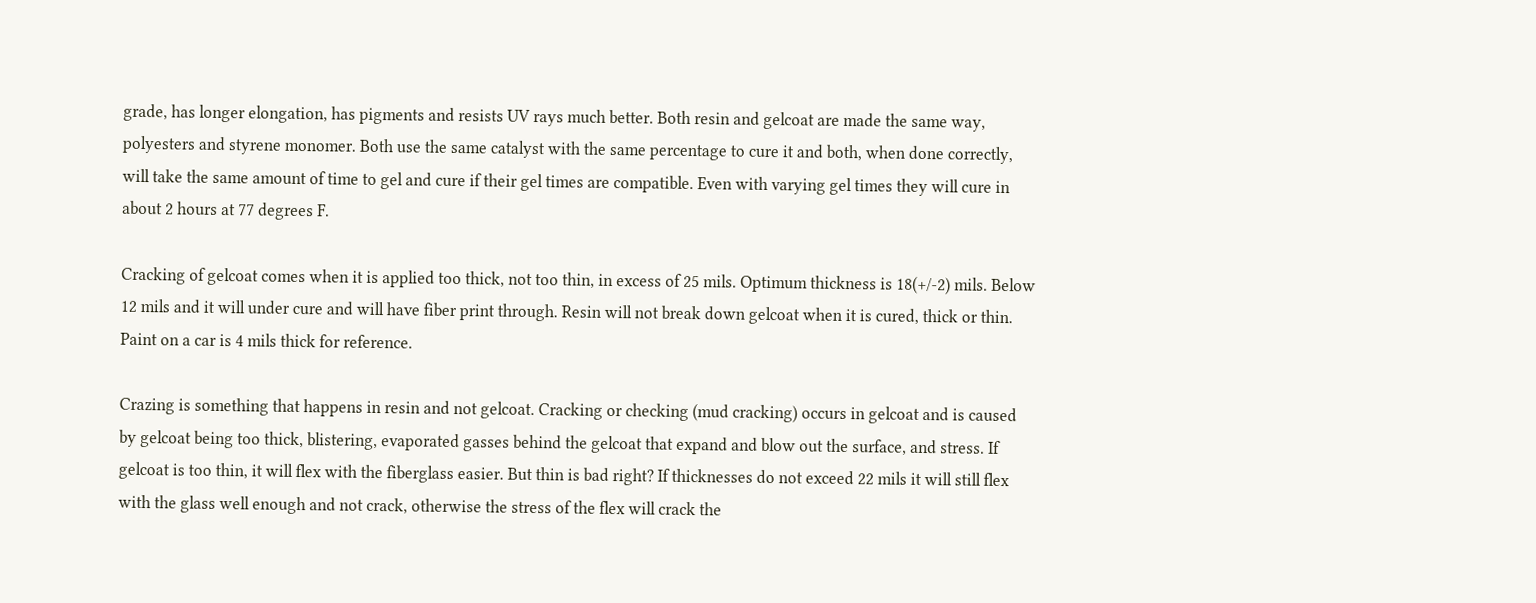grade, has longer elongation, has pigments and resists UV rays much better. Both resin and gelcoat are made the same way, polyesters and styrene monomer. Both use the same catalyst with the same percentage to cure it and both, when done correctly, will take the same amount of time to gel and cure if their gel times are compatible. Even with varying gel times they will cure in about 2 hours at 77 degrees F.

Cracking of gelcoat comes when it is applied too thick, not too thin, in excess of 25 mils. Optimum thickness is 18(+/-2) mils. Below 12 mils and it will under cure and will have fiber print through. Resin will not break down gelcoat when it is cured, thick or thin. Paint on a car is 4 mils thick for reference.

Crazing is something that happens in resin and not gelcoat. Cracking or checking (mud cracking) occurs in gelcoat and is caused by gelcoat being too thick, blistering, evaporated gasses behind the gelcoat that expand and blow out the surface, and stress. If gelcoat is too thin, it will flex with the fiberglass easier. But thin is bad right? If thicknesses do not exceed 22 mils it will still flex with the glass well enough and not crack, otherwise the stress of the flex will crack the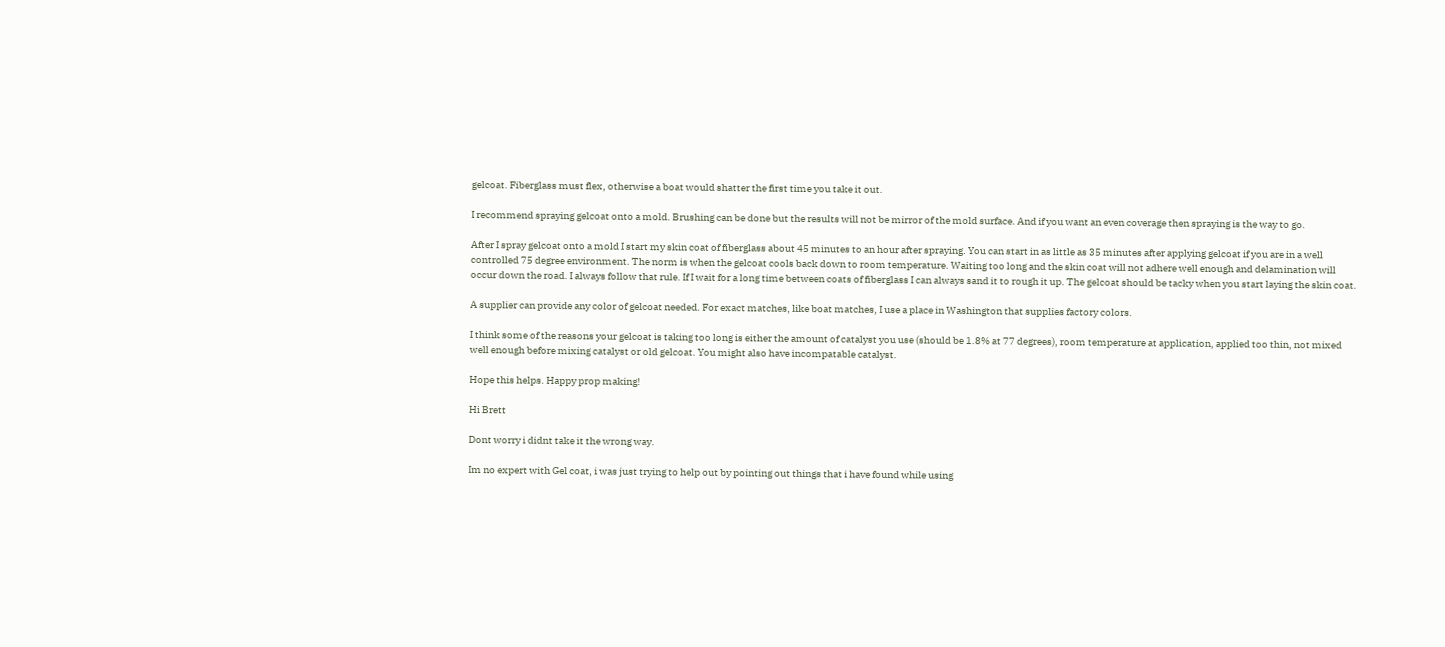gelcoat. Fiberglass must flex, otherwise a boat would shatter the first time you take it out.

I recommend spraying gelcoat onto a mold. Brushing can be done but the results will not be mirror of the mold surface. And if you want an even coverage then spraying is the way to go.

After I spray gelcoat onto a mold I start my skin coat of fiberglass about 45 minutes to an hour after spraying. You can start in as little as 35 minutes after applying gelcoat if you are in a well controlled 75 degree environment. The norm is when the gelcoat cools back down to room temperature. Waiting too long and the skin coat will not adhere well enough and delamination will occur down the road. I always follow that rule. If I wait for a long time between coats of fiberglass I can always sand it to rough it up. The gelcoat should be tacky when you start laying the skin coat.

A supplier can provide any color of gelcoat needed. For exact matches, like boat matches, I use a place in Washington that supplies factory colors.

I think some of the reasons your gelcoat is taking too long is either the amount of catalyst you use (should be 1.8% at 77 degrees), room temperature at application, applied too thin, not mixed well enough before mixing catalyst or old gelcoat. You might also have incompatable catalyst.

Hope this helps. Happy prop making!

Hi Brett

Dont worry i didnt take it the wrong way.

Im no expert with Gel coat, i was just trying to help out by pointing out things that i have found while using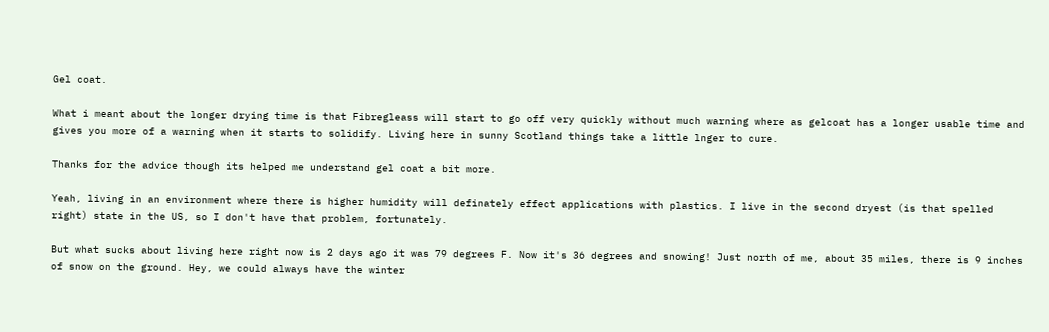Gel coat.

What i meant about the longer drying time is that Fibregleass will start to go off very quickly without much warning where as gelcoat has a longer usable time and gives you more of a warning when it starts to solidify. Living here in sunny Scotland things take a little lnger to cure.

Thanks for the advice though its helped me understand gel coat a bit more.

Yeah, living in an environment where there is higher humidity will definately effect applications with plastics. I live in the second dryest (is that spelled right) state in the US, so I don't have that problem, fortunately.

But what sucks about living here right now is 2 days ago it was 79 degrees F. Now it's 36 degrees and snowing! Just north of me, about 35 miles, there is 9 inches of snow on the ground. Hey, we could always have the winter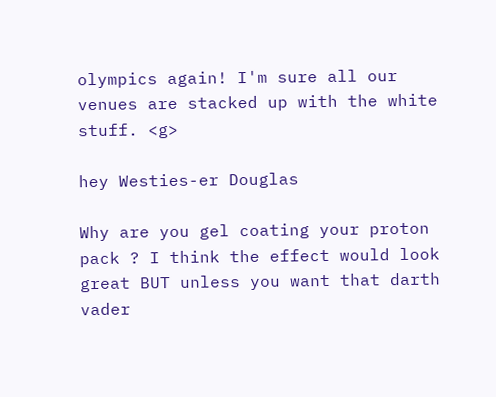olympics again! I'm sure all our venues are stacked up with the white stuff. <g>

hey Westies-er Douglas

Why are you gel coating your proton pack ? I think the effect would look great BUT unless you want that darth vader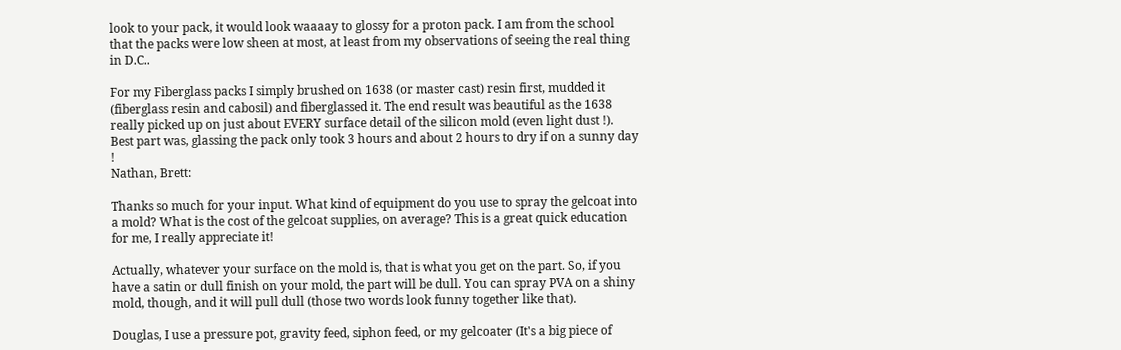look to your pack, it would look waaaay to glossy for a proton pack. I am from the school that the packs were low sheen at most, at least from my observations of seeing the real thing in D.C..

For my Fiberglass packs I simply brushed on 1638 (or master cast) resin first, mudded it (fiberglass resin and cabosil) and fiberglassed it. The end result was beautiful as the 1638 really picked up on just about EVERY surface detail of the silicon mold (even light dust !). Best part was, glassing the pack only took 3 hours and about 2 hours to dry if on a sunny day !
Nathan, Brett:

Thanks so much for your input. What kind of equipment do you use to spray the gelcoat into a mold? What is the cost of the gelcoat supplies, on average? This is a great quick education for me, I really appreciate it!

Actually, whatever your surface on the mold is, that is what you get on the part. So, if you have a satin or dull finish on your mold, the part will be dull. You can spray PVA on a shiny mold, though, and it will pull dull (those two words look funny together like that).

Douglas, I use a pressure pot, gravity feed, siphon feed, or my gelcoater (It's a big piece of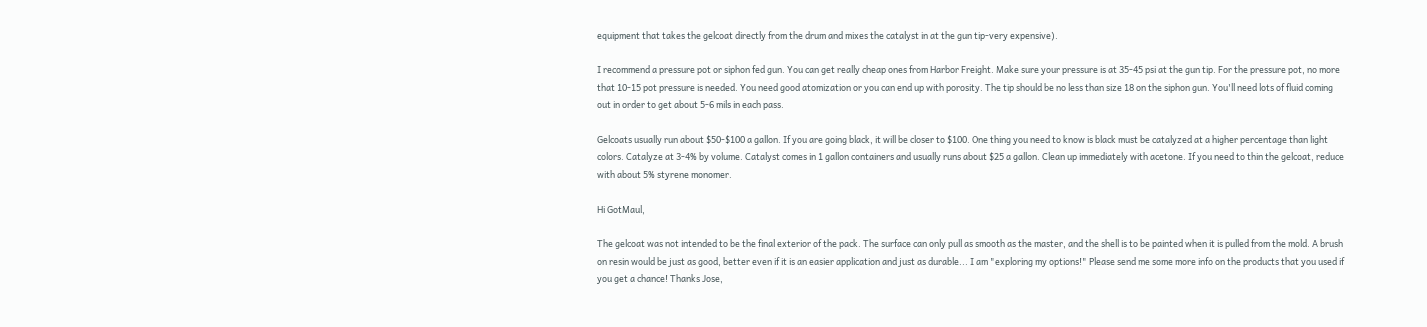equipment that takes the gelcoat directly from the drum and mixes the catalyst in at the gun tip-very expensive).

I recommend a pressure pot or siphon fed gun. You can get really cheap ones from Harbor Freight. Make sure your pressure is at 35-45 psi at the gun tip. For the pressure pot, no more that 10-15 pot pressure is needed. You need good atomization or you can end up with porosity. The tip should be no less than size 18 on the siphon gun. You'll need lots of fluid coming out in order to get about 5-6 mils in each pass.

Gelcoats usually run about $50-$100 a gallon. If you are going black, it will be closer to $100. One thing you need to know is black must be catalyzed at a higher percentage than light colors. Catalyze at 3-4% by volume. Catalyst comes in 1 gallon containers and usually runs about $25 a gallon. Clean up immediately with acetone. If you need to thin the gelcoat, reduce with about 5% styrene monomer.

Hi GotMaul,

The gelcoat was not intended to be the final exterior of the pack. The surface can only pull as smooth as the master, and the shell is to be painted when it is pulled from the mold. A brush on resin would be just as good, better even if it is an easier application and just as durable... I am "exploring my options!" Please send me some more info on the products that you used if you get a chance! Thanks Jose,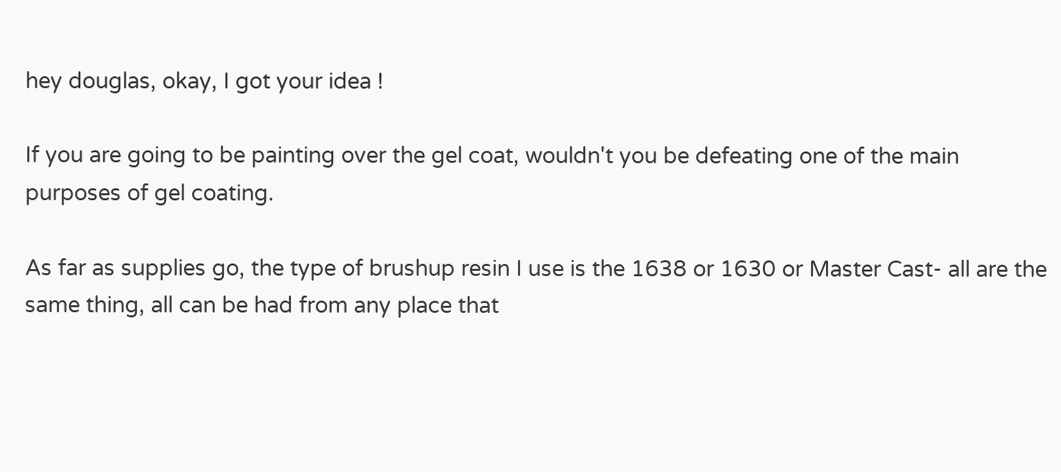hey douglas, okay, I got your idea !

If you are going to be painting over the gel coat, wouldn't you be defeating one of the main purposes of gel coating.

As far as supplies go, the type of brushup resin I use is the 1638 or 1630 or Master Cast- all are the same thing, all can be had from any place that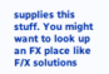supplies this stuff. You might want to look up an FX place like F/X solutions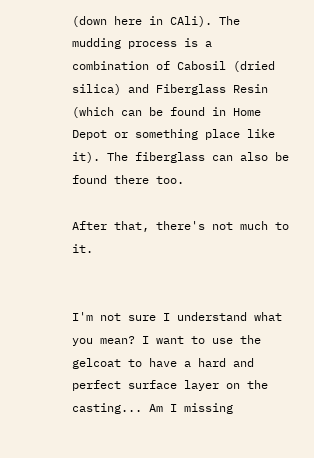(down here in CAli). The mudding process is a combination of Cabosil (dried silica) and Fiberglass Resin (which can be found in Home Depot or something place like it). The fiberglass can also be found there too.

After that, there's not much to it.


I'm not sure I understand what you mean? I want to use the gelcoat to have a hard and perfect surface layer on the casting... Am I missing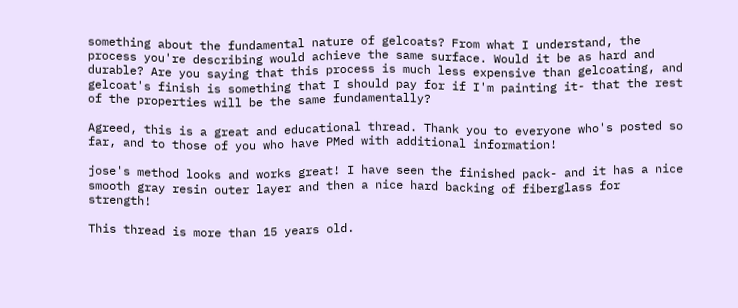something about the fundamental nature of gelcoats? From what I understand, the process you're describing would achieve the same surface. Would it be as hard and durable? Are you saying that this process is much less expensive than gelcoating, and gelcoat's finish is something that I should pay for if I'm painting it- that the rest of the properties will be the same fundamentally?

Agreed, this is a great and educational thread. Thank you to everyone who's posted so far, and to those of you who have PMed with additional information!

jose's method looks and works great! I have seen the finished pack- and it has a nice smooth gray resin outer layer and then a nice hard backing of fiberglass for strength!

This thread is more than 15 years old.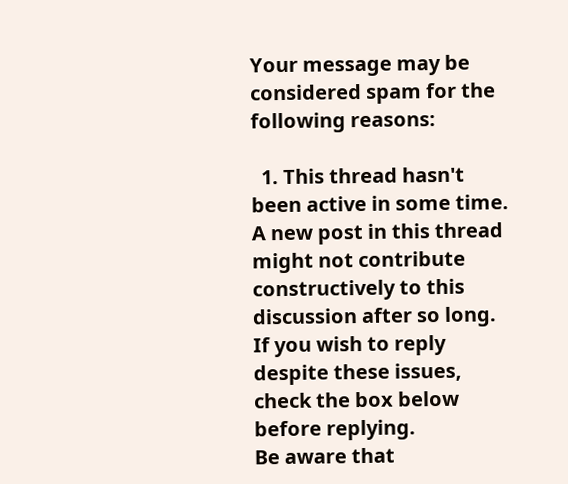Your message may be considered spam for the following reasons:

  1. This thread hasn't been active in some time. A new post in this thread might not contribute constructively to this discussion after so long.
If you wish to reply despite these issues, check the box below before replying.
Be aware that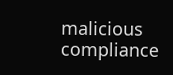malicious compliance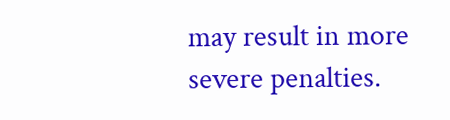may result in more severe penalties.